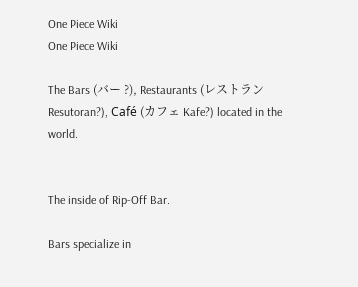One Piece Wiki
One Piece Wiki

The Bars (バー ?), Restaurants (レストラン Resutoran?), Café (カフェ Kafe?) located in the world.


The inside of Rip-Off Bar.

Bars specialize in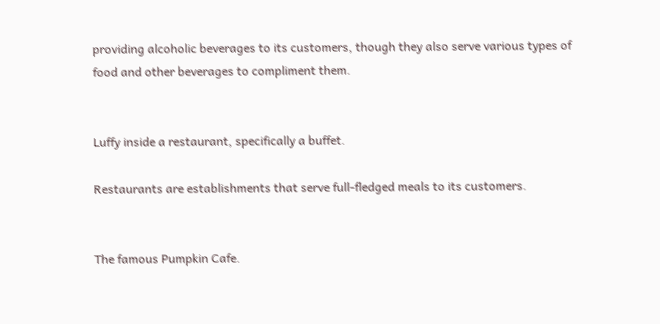providing alcoholic beverages to its customers, though they also serve various types of food and other beverages to compliment them.


Luffy inside a restaurant, specifically a buffet.

Restaurants are establishments that serve full-fledged meals to its customers.


The famous Pumpkin Cafe.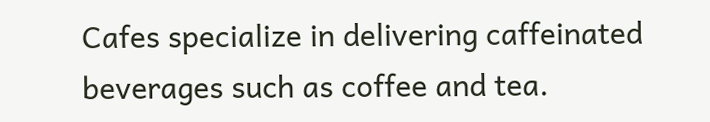Cafes specialize in delivering caffeinated beverages such as coffee and tea.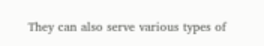They can also serve various types of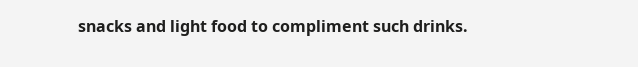snacks and light food to compliment such drinks.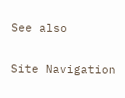See also

Site Navigation